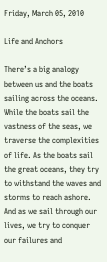Friday, March 05, 2010

Life and Anchors

There’s a big analogy between us and the boats sailing across the oceans. While the boats sail the vastness of the seas, we traverse the complexities of life. As the boats sail the great oceans, they try to withstand the waves and storms to reach ashore. And as we sail through our lives, we try to conquer our failures and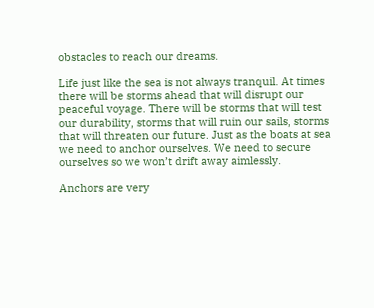obstacles to reach our dreams.

Life just like the sea is not always tranquil. At times there will be storms ahead that will disrupt our peaceful voyage. There will be storms that will test our durability, storms that will ruin our sails, storms that will threaten our future. Just as the boats at sea we need to anchor ourselves. We need to secure ourselves so we won’t drift away aimlessly.

Anchors are very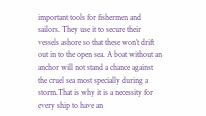important tools for fishermen and sailors. They use it to secure their vessels ashore so that these won’t drift out in to the open sea. A boat without an anchor will not stand a chance against the cruel sea most specially during a storm.That is why it is a necessity for every ship to have an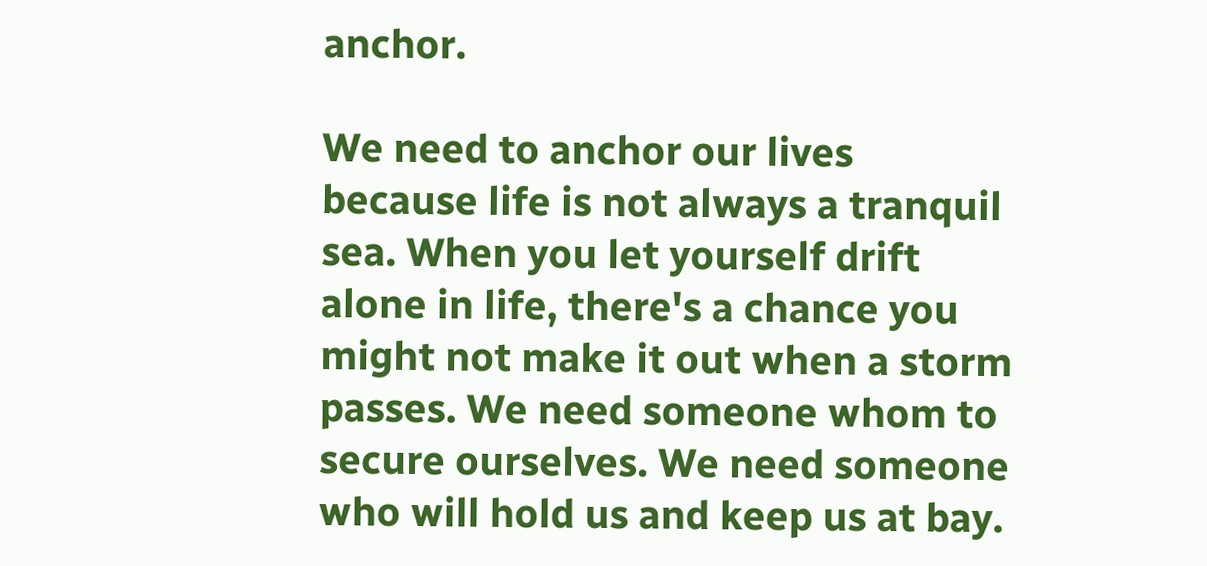anchor.

We need to anchor our lives because life is not always a tranquil sea. When you let yourself drift alone in life, there's a chance you might not make it out when a storm passes. We need someone whom to secure ourselves. We need someone who will hold us and keep us at bay.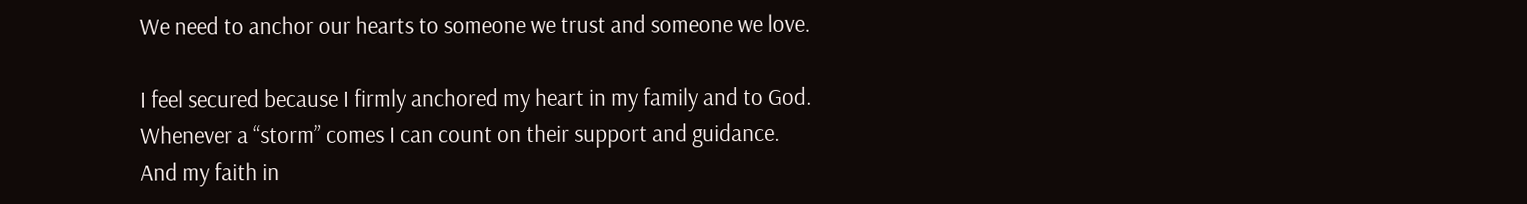We need to anchor our hearts to someone we trust and someone we love.

I feel secured because I firmly anchored my heart in my family and to God. Whenever a “storm” comes I can count on their support and guidance. And my faith in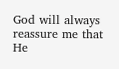God will always reassure me that He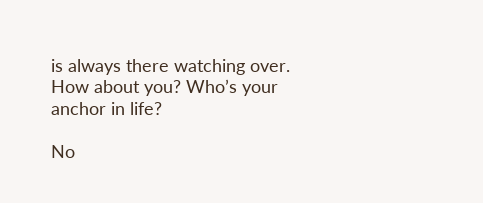is always there watching over. How about you? Who’s your anchor in life?

No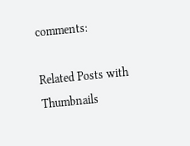comments:

Related Posts with Thumbnails